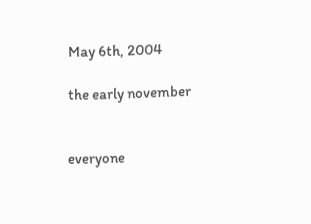May 6th, 2004

the early november


everyone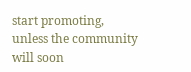start promoting, unless the community will soon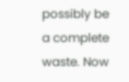possibly be a complete waste. Now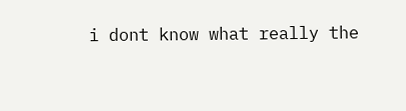i dont know what really the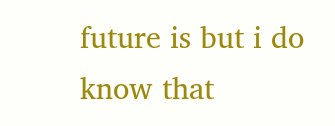future is but i do know that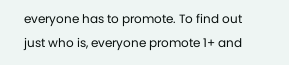everyone has to promote. To find out just who is, everyone promote 1+ and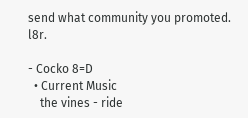send what community you promoted. l8r.

- Cocko 8=D
  • Current Music
    the vines - ride